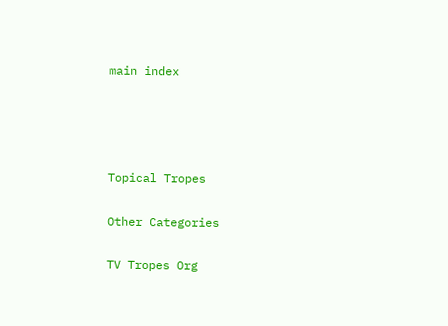main index




Topical Tropes

Other Categories

TV Tropes Org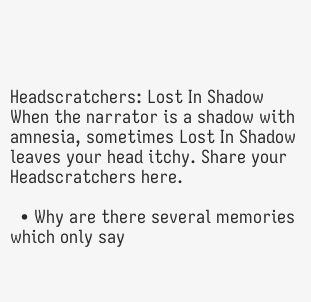Headscratchers: Lost In Shadow
When the narrator is a shadow with amnesia, sometimes Lost In Shadow leaves your head itchy. Share your Headscratchers here.

  • Why are there several memories which only say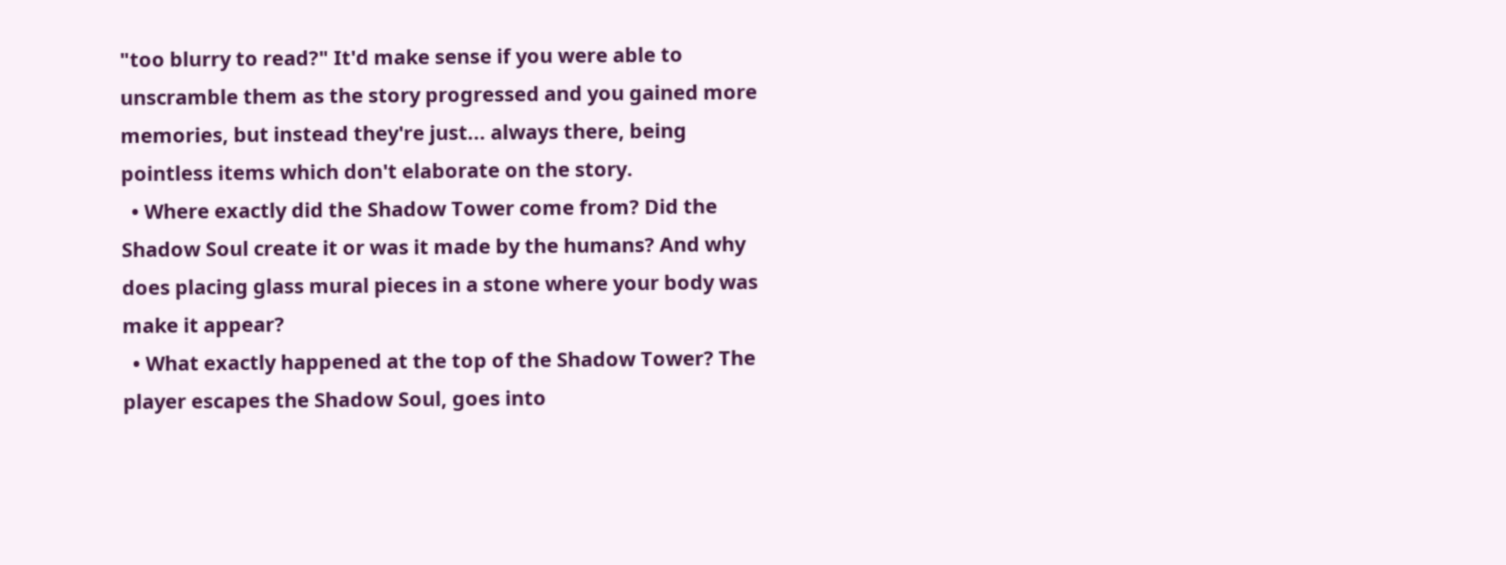"too blurry to read?" It'd make sense if you were able to unscramble them as the story progressed and you gained more memories, but instead they're just... always there, being pointless items which don't elaborate on the story.
  • Where exactly did the Shadow Tower come from? Did the Shadow Soul create it or was it made by the humans? And why does placing glass mural pieces in a stone where your body was make it appear?
  • What exactly happened at the top of the Shadow Tower? The player escapes the Shadow Soul, goes into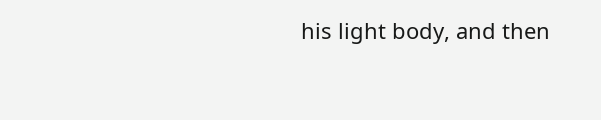his light body, and then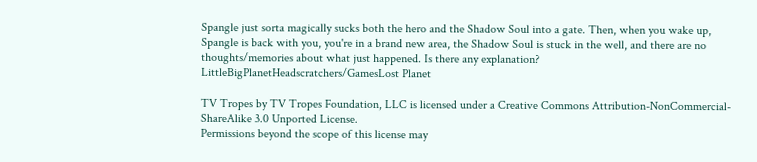Spangle just sorta magically sucks both the hero and the Shadow Soul into a gate. Then, when you wake up, Spangle is back with you, you're in a brand new area, the Shadow Soul is stuck in the well, and there are no thoughts/memories about what just happened. Is there any explanation?
LittleBigPlanetHeadscratchers/GamesLost Planet

TV Tropes by TV Tropes Foundation, LLC is licensed under a Creative Commons Attribution-NonCommercial-ShareAlike 3.0 Unported License.
Permissions beyond the scope of this license may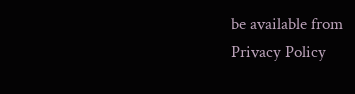be available from
Privacy Policy